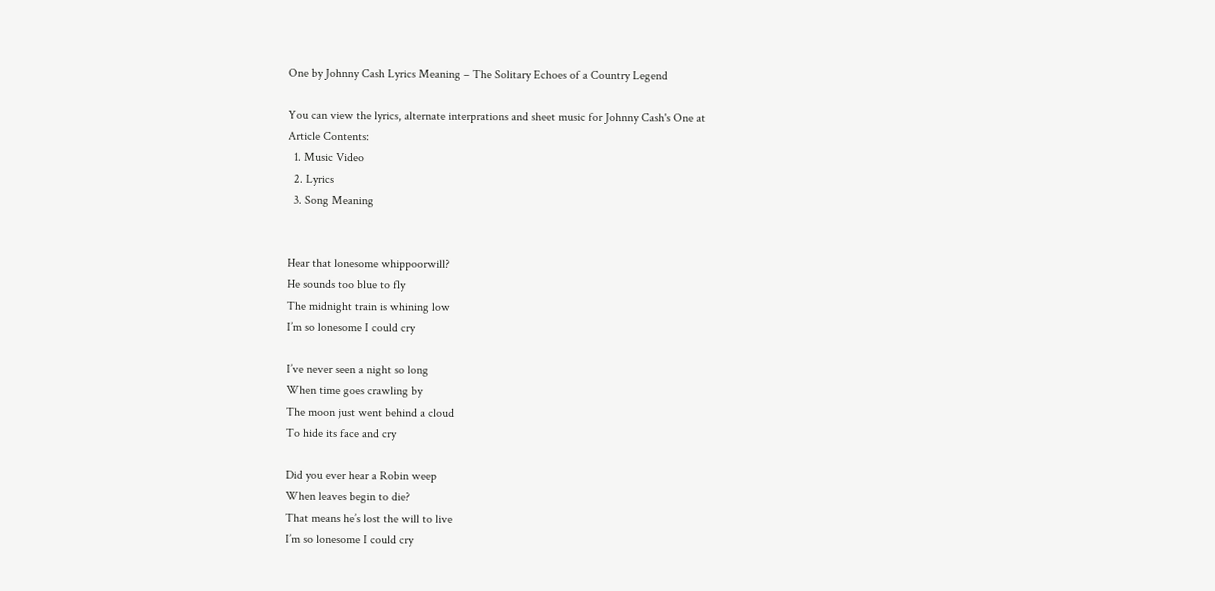One by Johnny Cash Lyrics Meaning – The Solitary Echoes of a Country Legend

You can view the lyrics, alternate interprations and sheet music for Johnny Cash's One at
Article Contents:
  1. Music Video
  2. Lyrics
  3. Song Meaning


Hear that lonesome whippoorwill?
He sounds too blue to fly
The midnight train is whining low
I’m so lonesome I could cry

I’ve never seen a night so long
When time goes crawling by
The moon just went behind a cloud
To hide its face and cry

Did you ever hear a Robin weep
When leaves begin to die?
That means he’s lost the will to live
I’m so lonesome I could cry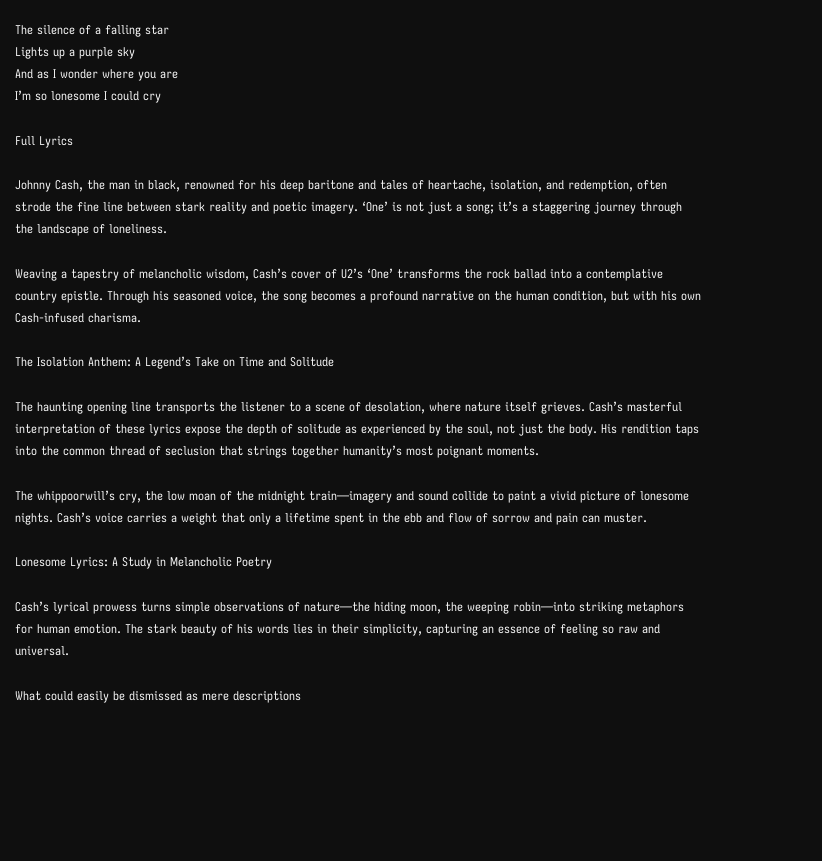The silence of a falling star
Lights up a purple sky
And as I wonder where you are
I’m so lonesome I could cry

Full Lyrics

Johnny Cash, the man in black, renowned for his deep baritone and tales of heartache, isolation, and redemption, often strode the fine line between stark reality and poetic imagery. ‘One’ is not just a song; it’s a staggering journey through the landscape of loneliness.

Weaving a tapestry of melancholic wisdom, Cash’s cover of U2’s ‘One’ transforms the rock ballad into a contemplative country epistle. Through his seasoned voice, the song becomes a profound narrative on the human condition, but with his own Cash-infused charisma.

The Isolation Anthem: A Legend’s Take on Time and Solitude

The haunting opening line transports the listener to a scene of desolation, where nature itself grieves. Cash’s masterful interpretation of these lyrics expose the depth of solitude as experienced by the soul, not just the body. His rendition taps into the common thread of seclusion that strings together humanity’s most poignant moments.

The whippoorwill’s cry, the low moan of the midnight train—imagery and sound collide to paint a vivid picture of lonesome nights. Cash’s voice carries a weight that only a lifetime spent in the ebb and flow of sorrow and pain can muster.

Lonesome Lyrics: A Study in Melancholic Poetry

Cash’s lyrical prowess turns simple observations of nature—the hiding moon, the weeping robin—into striking metaphors for human emotion. The stark beauty of his words lies in their simplicity, capturing an essence of feeling so raw and universal.

What could easily be dismissed as mere descriptions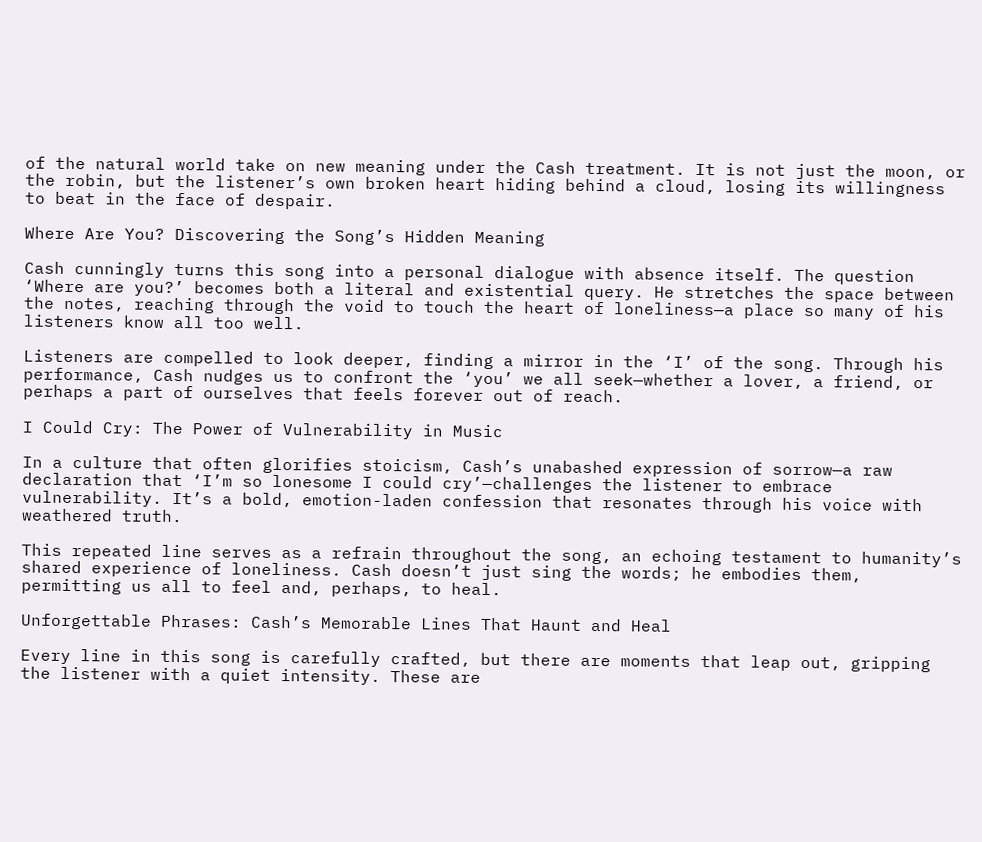of the natural world take on new meaning under the Cash treatment. It is not just the moon, or the robin, but the listener’s own broken heart hiding behind a cloud, losing its willingness to beat in the face of despair.

Where Are You? Discovering the Song’s Hidden Meaning

Cash cunningly turns this song into a personal dialogue with absence itself. The question ‘Where are you?’ becomes both a literal and existential query. He stretches the space between the notes, reaching through the void to touch the heart of loneliness—a place so many of his listeners know all too well.

Listeners are compelled to look deeper, finding a mirror in the ‘I’ of the song. Through his performance, Cash nudges us to confront the ‘you’ we all seek—whether a lover, a friend, or perhaps a part of ourselves that feels forever out of reach.

I Could Cry: The Power of Vulnerability in Music

In a culture that often glorifies stoicism, Cash’s unabashed expression of sorrow—a raw declaration that ‘I’m so lonesome I could cry’—challenges the listener to embrace vulnerability. It’s a bold, emotion-laden confession that resonates through his voice with weathered truth.

This repeated line serves as a refrain throughout the song, an echoing testament to humanity’s shared experience of loneliness. Cash doesn’t just sing the words; he embodies them, permitting us all to feel and, perhaps, to heal.

Unforgettable Phrases: Cash’s Memorable Lines That Haunt and Heal

Every line in this song is carefully crafted, but there are moments that leap out, gripping the listener with a quiet intensity. These are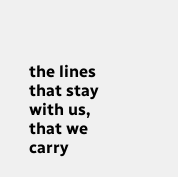the lines that stay with us, that we carry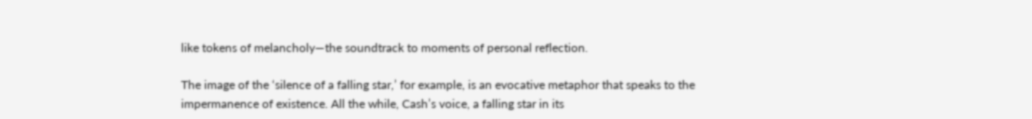like tokens of melancholy—the soundtrack to moments of personal reflection.

The image of the ‘silence of a falling star,’ for example, is an evocative metaphor that speaks to the impermanence of existence. All the while, Cash’s voice, a falling star in its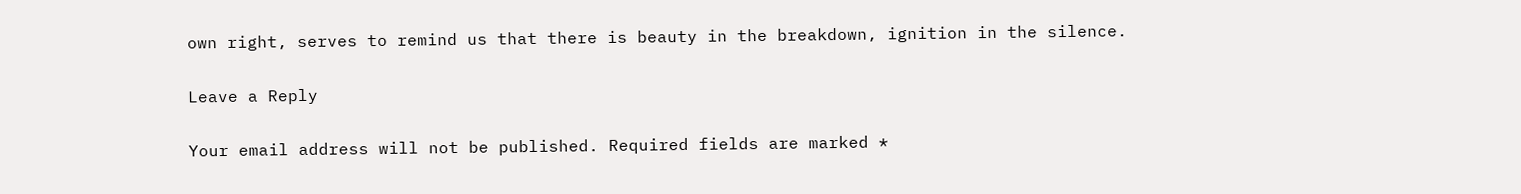own right, serves to remind us that there is beauty in the breakdown, ignition in the silence.

Leave a Reply

Your email address will not be published. Required fields are marked *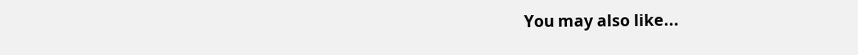You may also like...